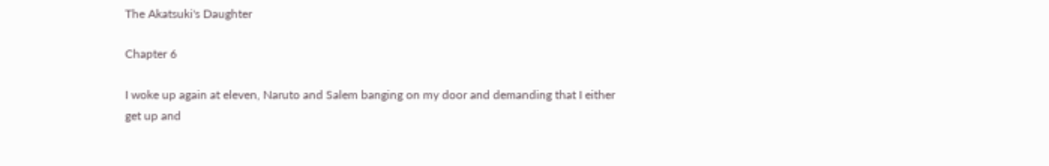The Akatsuki's Daughter

Chapter 6

I woke up again at eleven, Naruto and Salem banging on my door and demanding that I either get up and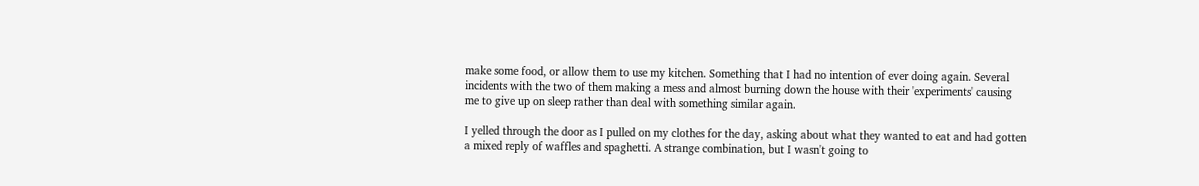make some food, or allow them to use my kitchen. Something that I had no intention of ever doing again. Several incidents with the two of them making a mess and almost burning down the house with their 'experiments' causing me to give up on sleep rather than deal with something similar again.

I yelled through the door as I pulled on my clothes for the day, asking about what they wanted to eat and had gotten a mixed reply of waffles and spaghetti. A strange combination, but I wasn't going to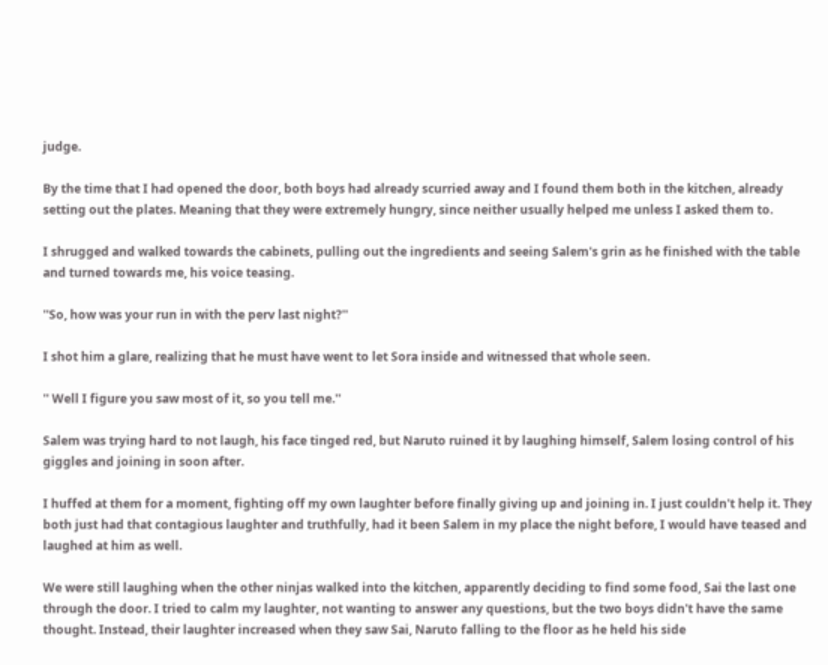judge.

By the time that I had opened the door, both boys had already scurried away and I found them both in the kitchen, already setting out the plates. Meaning that they were extremely hungry, since neither usually helped me unless I asked them to.

I shrugged and walked towards the cabinets, pulling out the ingredients and seeing Salem's grin as he finished with the table and turned towards me, his voice teasing.

''So, how was your run in with the perv last night?''

I shot him a glare, realizing that he must have went to let Sora inside and witnessed that whole seen.

'' Well I figure you saw most of it, so you tell me.''

Salem was trying hard to not laugh, his face tinged red, but Naruto ruined it by laughing himself, Salem losing control of his giggles and joining in soon after.

I huffed at them for a moment, fighting off my own laughter before finally giving up and joining in. I just couldn't help it. They both just had that contagious laughter and truthfully, had it been Salem in my place the night before, I would have teased and laughed at him as well.

We were still laughing when the other ninjas walked into the kitchen, apparently deciding to find some food, Sai the last one through the door. I tried to calm my laughter, not wanting to answer any questions, but the two boys didn't have the same thought. Instead, their laughter increased when they saw Sai, Naruto falling to the floor as he held his side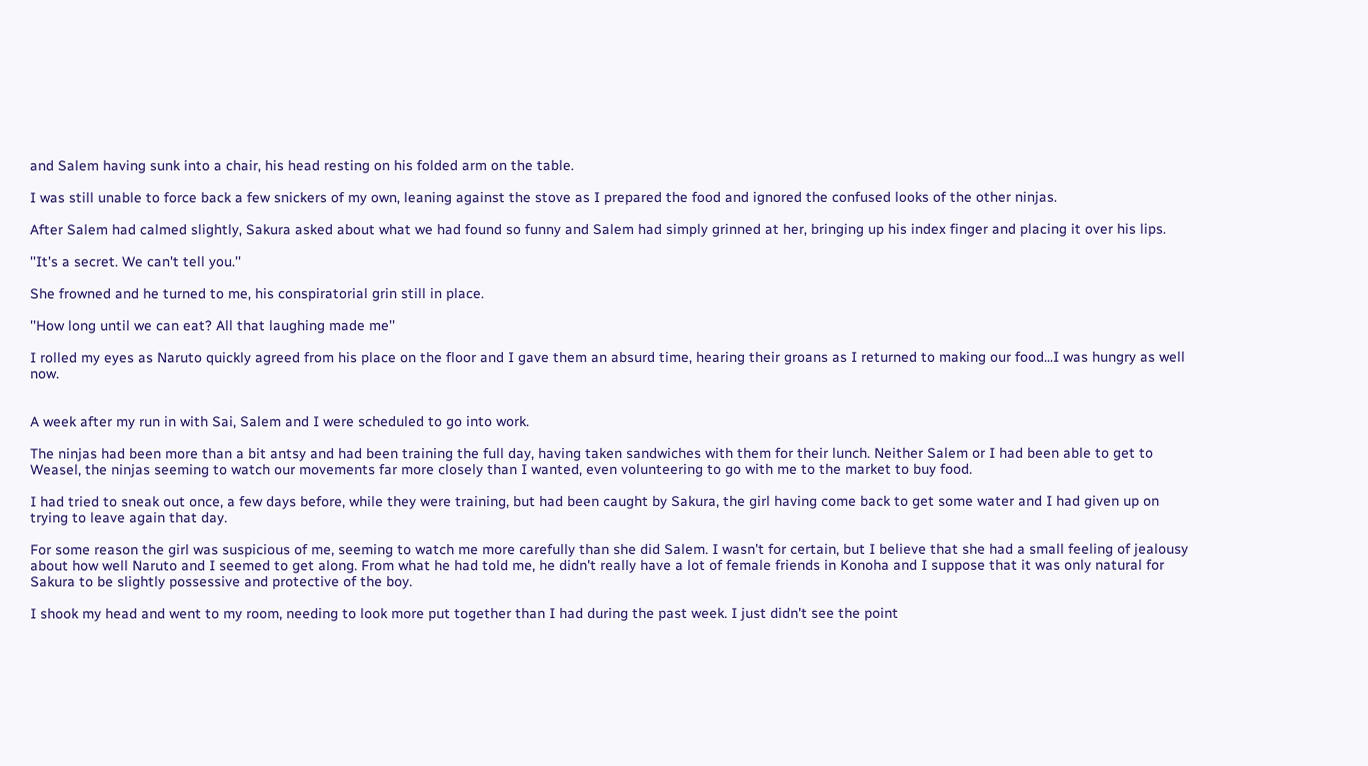and Salem having sunk into a chair, his head resting on his folded arm on the table.

I was still unable to force back a few snickers of my own, leaning against the stove as I prepared the food and ignored the confused looks of the other ninjas.

After Salem had calmed slightly, Sakura asked about what we had found so funny and Salem had simply grinned at her, bringing up his index finger and placing it over his lips.

''It's a secret. We can't tell you.''

She frowned and he turned to me, his conspiratorial grin still in place.

''How long until we can eat? All that laughing made me''

I rolled my eyes as Naruto quickly agreed from his place on the floor and I gave them an absurd time, hearing their groans as I returned to making our food...I was hungry as well now.


A week after my run in with Sai, Salem and I were scheduled to go into work.

The ninjas had been more than a bit antsy and had been training the full day, having taken sandwiches with them for their lunch. Neither Salem or I had been able to get to Weasel, the ninjas seeming to watch our movements far more closely than I wanted, even volunteering to go with me to the market to buy food.

I had tried to sneak out once, a few days before, while they were training, but had been caught by Sakura, the girl having come back to get some water and I had given up on trying to leave again that day.

For some reason the girl was suspicious of me, seeming to watch me more carefully than she did Salem. I wasn't for certain, but I believe that she had a small feeling of jealousy about how well Naruto and I seemed to get along. From what he had told me, he didn't really have a lot of female friends in Konoha and I suppose that it was only natural for Sakura to be slightly possessive and protective of the boy.

I shook my head and went to my room, needing to look more put together than I had during the past week. I just didn't see the point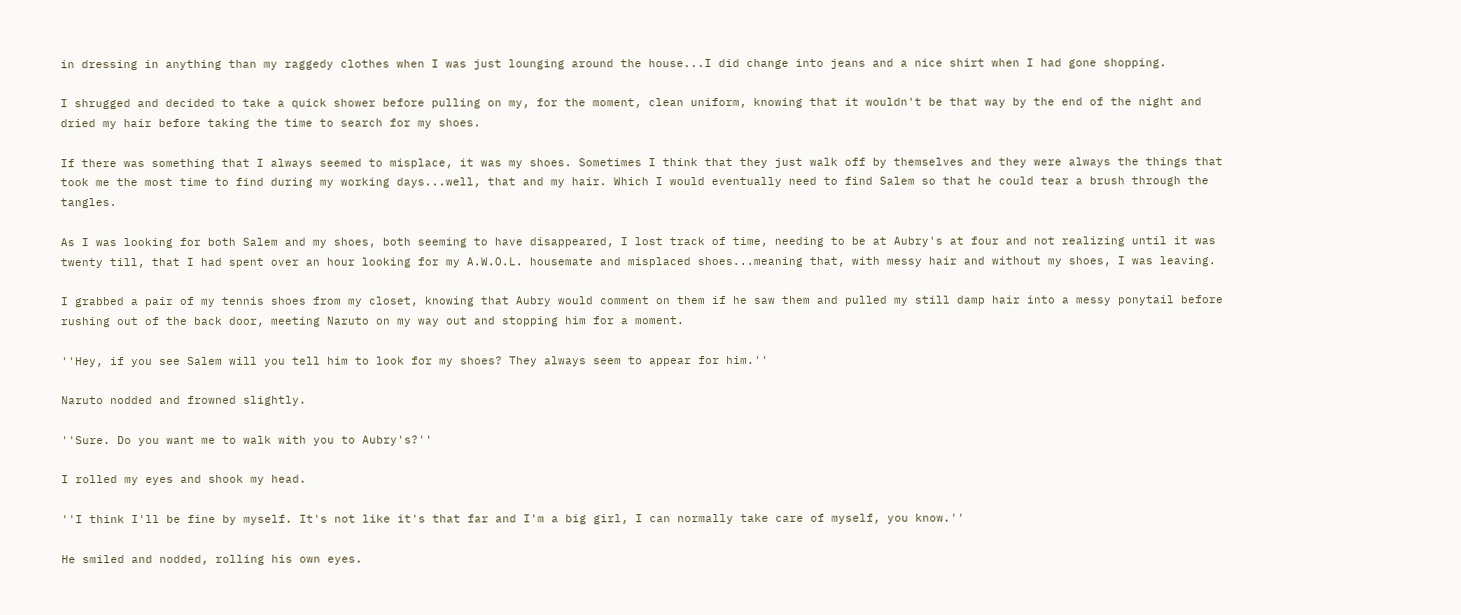in dressing in anything than my raggedy clothes when I was just lounging around the house...I did change into jeans and a nice shirt when I had gone shopping.

I shrugged and decided to take a quick shower before pulling on my, for the moment, clean uniform, knowing that it wouldn't be that way by the end of the night and dried my hair before taking the time to search for my shoes.

If there was something that I always seemed to misplace, it was my shoes. Sometimes I think that they just walk off by themselves and they were always the things that took me the most time to find during my working days...well, that and my hair. Which I would eventually need to find Salem so that he could tear a brush through the tangles.

As I was looking for both Salem and my shoes, both seeming to have disappeared, I lost track of time, needing to be at Aubry's at four and not realizing until it was twenty till, that I had spent over an hour looking for my A.W.O.L. housemate and misplaced shoes...meaning that, with messy hair and without my shoes, I was leaving.

I grabbed a pair of my tennis shoes from my closet, knowing that Aubry would comment on them if he saw them and pulled my still damp hair into a messy ponytail before rushing out of the back door, meeting Naruto on my way out and stopping him for a moment.

''Hey, if you see Salem will you tell him to look for my shoes? They always seem to appear for him.''

Naruto nodded and frowned slightly.

''Sure. Do you want me to walk with you to Aubry's?''

I rolled my eyes and shook my head.

''I think I'll be fine by myself. It's not like it's that far and I'm a big girl, I can normally take care of myself, you know.''

He smiled and nodded, rolling his own eyes.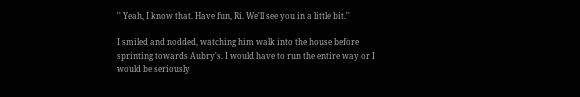'' Yeah, I know that. Have fun, Ri. We'll see you in a little bit.''

I smiled and nodded, watching him walk into the house before sprinting towards Aubry's. I would have to run the entire way or I would be seriously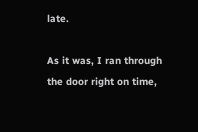late.

As it was, I ran through the door right on time,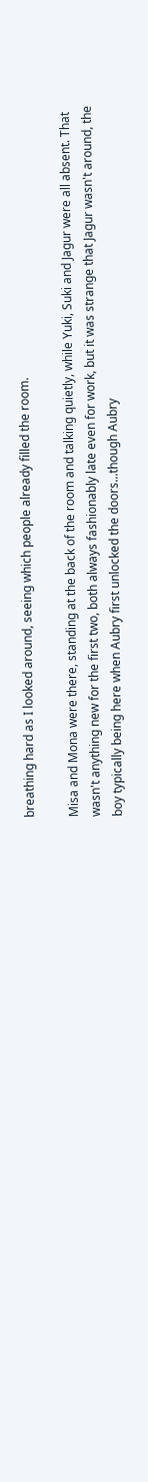breathing hard as I looked around, seeing which people already filled the room.

Misa and Mona were there, standing at the back of the room and talking quietly, while Yuki, Suki and Jagur were all absent. That wasn't anything new for the first two, both always fashionably late even for work, but it was strange that Jagur wasn't around, the boy typically being here when Aubry first unlocked the doors...though Aubry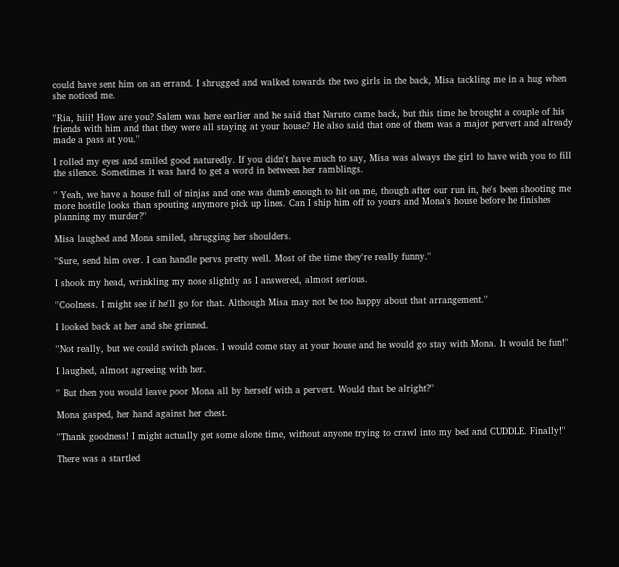could have sent him on an errand. I shrugged and walked towards the two girls in the back, Misa tackling me in a hug when she noticed me.

''Ria, hiii! How are you? Salem was here earlier and he said that Naruto came back, but this time he brought a couple of his friends with him and that they were all staying at your house? He also said that one of them was a major pervert and already made a pass at you.''

I rolled my eyes and smiled good naturedly. If you didn't have much to say, Misa was always the girl to have with you to fill the silence. Sometimes it was hard to get a word in between her ramblings.

'' Yeah, we have a house full of ninjas and one was dumb enough to hit on me, though after our run in, he's been shooting me more hostile looks than spouting anymore pick up lines. Can I ship him off to yours and Mona's house before he finishes planning my murder?''

Misa laughed and Mona smiled, shrugging her shoulders.

''Sure, send him over. I can handle pervs pretty well. Most of the time they're really funny.''

I shook my head, wrinkling my nose slightly as I answered, almost serious.

''Coolness. I might see if he'll go for that. Although Misa may not be too happy about that arrangement.''

I looked back at her and she grinned.

''Not really, but we could switch places. I would come stay at your house and he would go stay with Mona. It would be fun!''

I laughed, almost agreeing with her.

'' But then you would leave poor Mona all by herself with a pervert. Would that be alright?''

Mona gasped, her hand against her chest.

''Thank goodness! I might actually get some alone time, without anyone trying to crawl into my bed and CUDDLE. Finally!''

There was a startled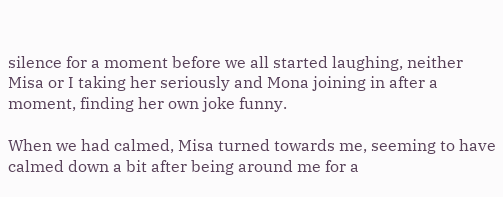silence for a moment before we all started laughing, neither Misa or I taking her seriously and Mona joining in after a moment, finding her own joke funny.

When we had calmed, Misa turned towards me, seeming to have calmed down a bit after being around me for a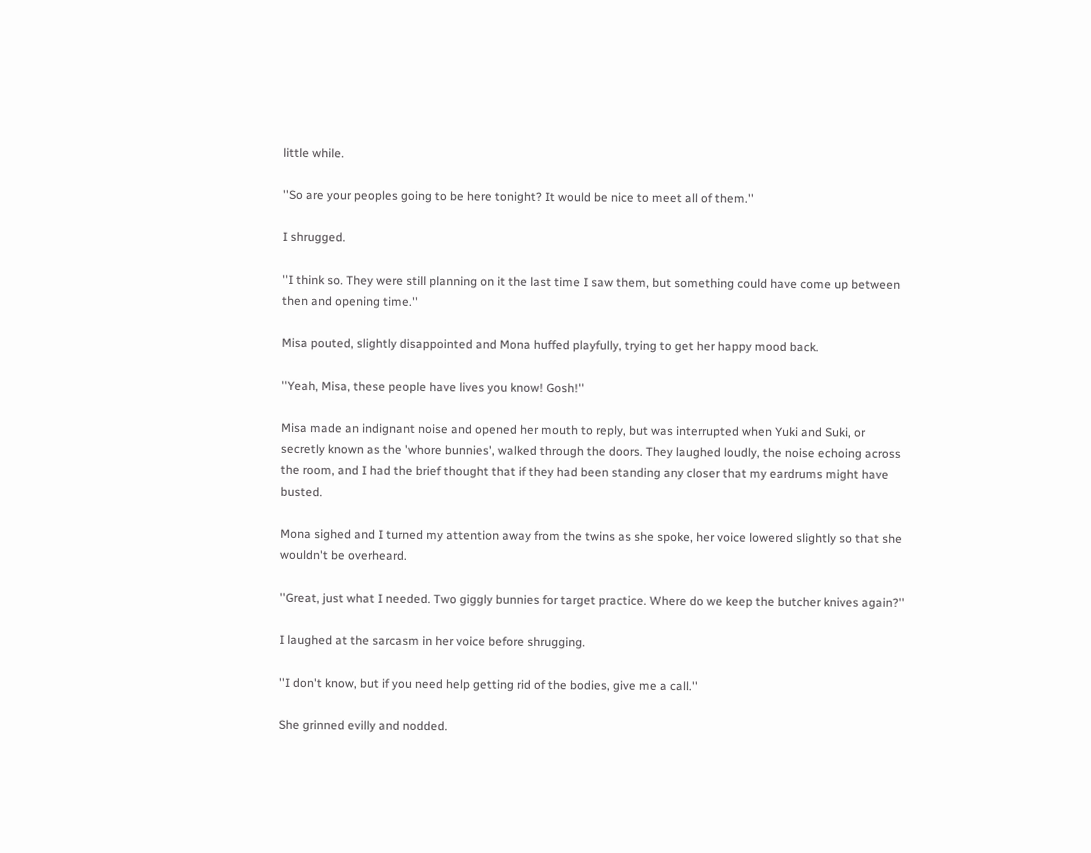little while.

''So are your peoples going to be here tonight? It would be nice to meet all of them.''

I shrugged.

''I think so. They were still planning on it the last time I saw them, but something could have come up between then and opening time.''

Misa pouted, slightly disappointed and Mona huffed playfully, trying to get her happy mood back.

''Yeah, Misa, these people have lives you know! Gosh!''

Misa made an indignant noise and opened her mouth to reply, but was interrupted when Yuki and Suki, or secretly known as the 'whore bunnies', walked through the doors. They laughed loudly, the noise echoing across the room, and I had the brief thought that if they had been standing any closer that my eardrums might have busted.

Mona sighed and I turned my attention away from the twins as she spoke, her voice lowered slightly so that she wouldn't be overheard.

''Great, just what I needed. Two giggly bunnies for target practice. Where do we keep the butcher knives again?''

I laughed at the sarcasm in her voice before shrugging.

''I don't know, but if you need help getting rid of the bodies, give me a call.''

She grinned evilly and nodded.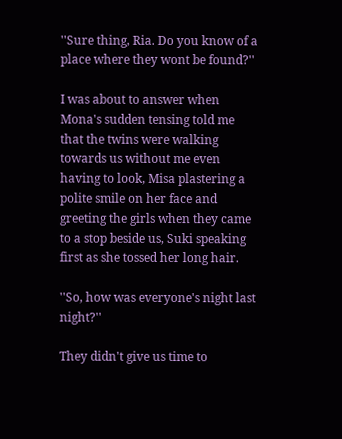''Sure thing, Ria. Do you know of a place where they wont be found?''

I was about to answer when Mona's sudden tensing told me that the twins were walking towards us without me even having to look, Misa plastering a polite smile on her face and greeting the girls when they came to a stop beside us, Suki speaking first as she tossed her long hair.

''So, how was everyone's night last night?''

They didn't give us time to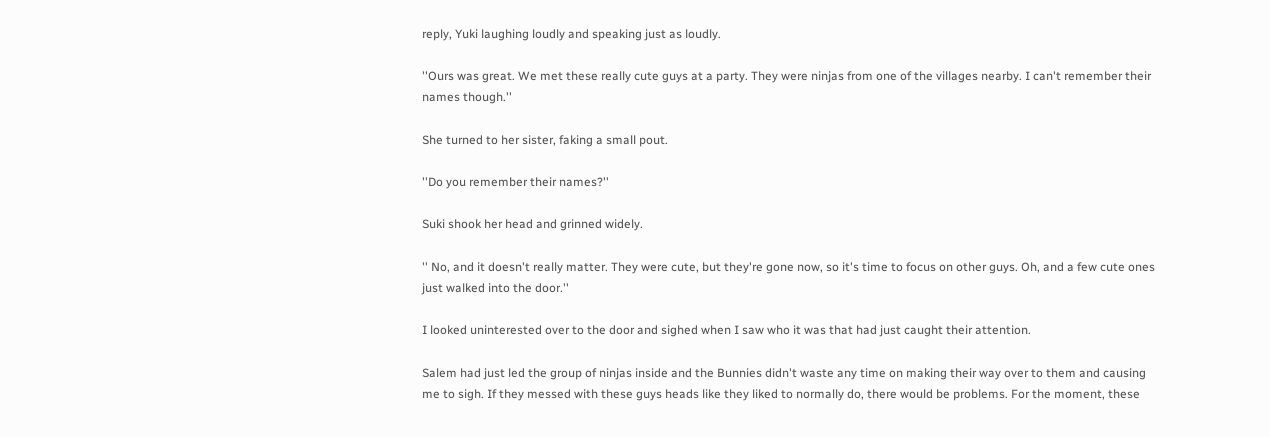reply, Yuki laughing loudly and speaking just as loudly.

''Ours was great. We met these really cute guys at a party. They were ninjas from one of the villages nearby. I can't remember their names though.''

She turned to her sister, faking a small pout.

''Do you remember their names?''

Suki shook her head and grinned widely.

'' No, and it doesn't really matter. They were cute, but they're gone now, so it's time to focus on other guys. Oh, and a few cute ones just walked into the door.''

I looked uninterested over to the door and sighed when I saw who it was that had just caught their attention.

Salem had just led the group of ninjas inside and the Bunnies didn't waste any time on making their way over to them and causing me to sigh. If they messed with these guys heads like they liked to normally do, there would be problems. For the moment, these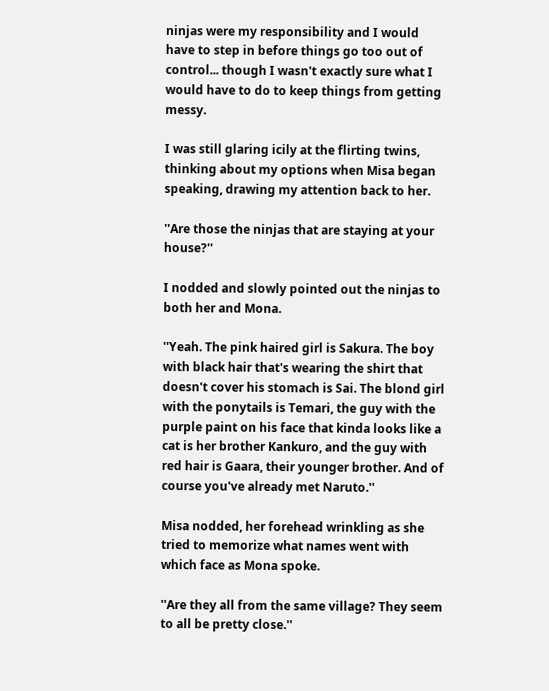ninjas were my responsibility and I would have to step in before things go too out of control... though I wasn't exactly sure what I would have to do to keep things from getting messy.

I was still glaring icily at the flirting twins, thinking about my options when Misa began speaking, drawing my attention back to her.

''Are those the ninjas that are staying at your house?''

I nodded and slowly pointed out the ninjas to both her and Mona.

''Yeah. The pink haired girl is Sakura. The boy with black hair that's wearing the shirt that doesn't cover his stomach is Sai. The blond girl with the ponytails is Temari, the guy with the purple paint on his face that kinda looks like a cat is her brother Kankuro, and the guy with red hair is Gaara, their younger brother. And of course you've already met Naruto.''

Misa nodded, her forehead wrinkling as she tried to memorize what names went with which face as Mona spoke.

''Are they all from the same village? They seem to all be pretty close.''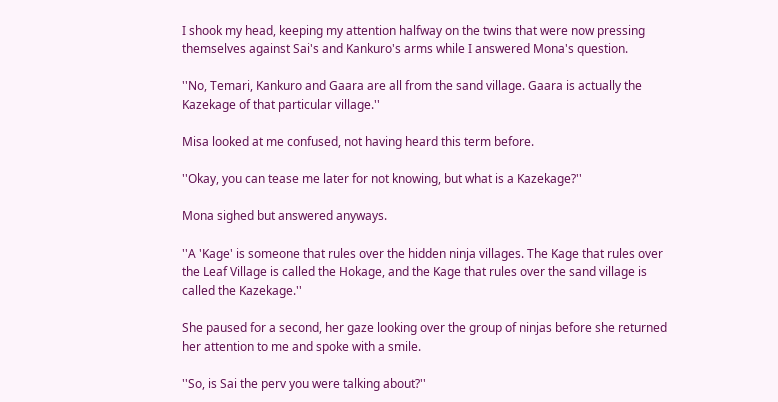I shook my head, keeping my attention halfway on the twins that were now pressing themselves against Sai's and Kankuro's arms while I answered Mona's question.

''No, Temari, Kankuro and Gaara are all from the sand village. Gaara is actually the Kazekage of that particular village.''

Misa looked at me confused, not having heard this term before.

''Okay, you can tease me later for not knowing, but what is a Kazekage?''

Mona sighed but answered anyways.

''A 'Kage' is someone that rules over the hidden ninja villages. The Kage that rules over the Leaf Village is called the Hokage, and the Kage that rules over the sand village is called the Kazekage.''

She paused for a second, her gaze looking over the group of ninjas before she returned her attention to me and spoke with a smile.

''So, is Sai the perv you were talking about?''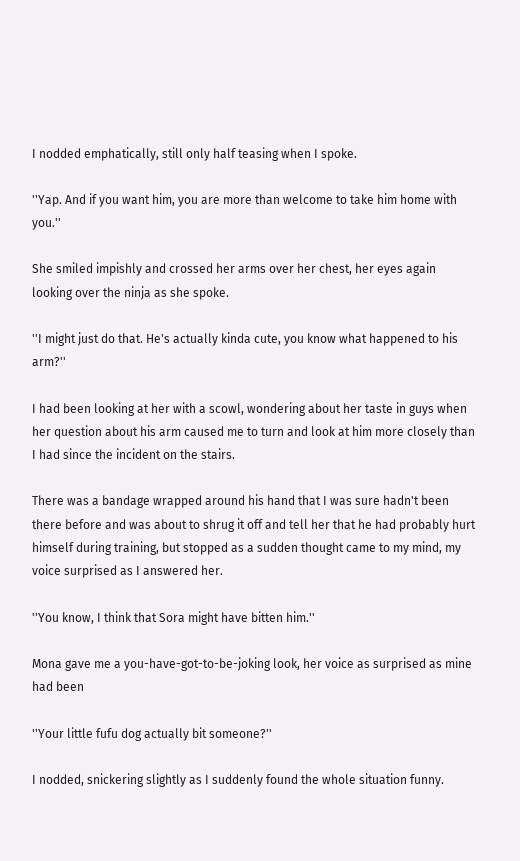I nodded emphatically, still only half teasing when I spoke.

''Yap. And if you want him, you are more than welcome to take him home with you.''

She smiled impishly and crossed her arms over her chest, her eyes again looking over the ninja as she spoke.

''I might just do that. He's actually kinda cute, you know what happened to his arm?''

I had been looking at her with a scowl, wondering about her taste in guys when her question about his arm caused me to turn and look at him more closely than I had since the incident on the stairs.

There was a bandage wrapped around his hand that I was sure hadn't been there before and was about to shrug it off and tell her that he had probably hurt himself during training, but stopped as a sudden thought came to my mind, my voice surprised as I answered her.

''You know, I think that Sora might have bitten him.''

Mona gave me a you-have-got-to-be-joking look, her voice as surprised as mine had been

''Your little fufu dog actually bit someone?''

I nodded, snickering slightly as I suddenly found the whole situation funny.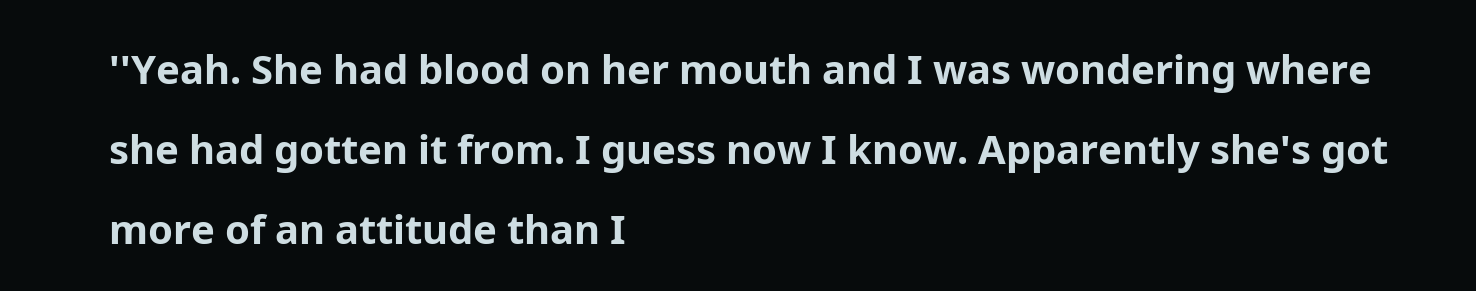''Yeah. She had blood on her mouth and I was wondering where she had gotten it from. I guess now I know. Apparently she's got more of an attitude than I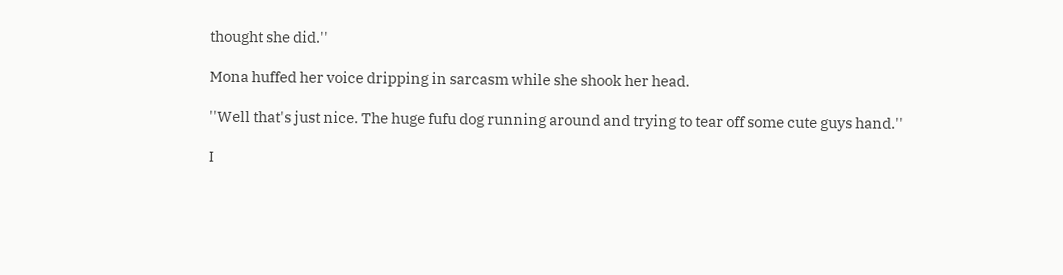thought she did.''

Mona huffed her voice dripping in sarcasm while she shook her head.

''Well that's just nice. The huge fufu dog running around and trying to tear off some cute guys hand.''

I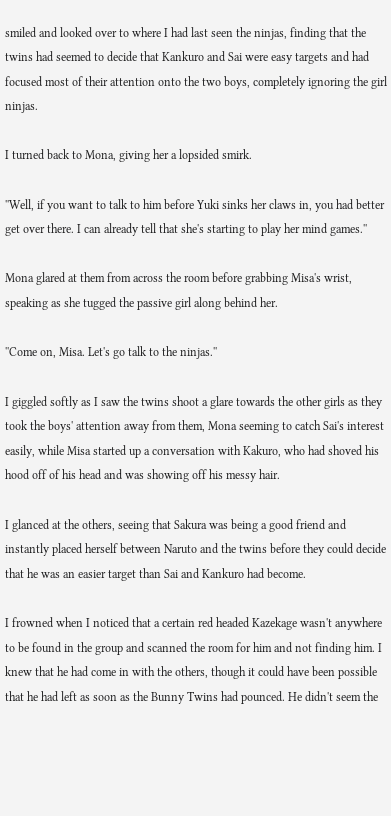smiled and looked over to where I had last seen the ninjas, finding that the twins had seemed to decide that Kankuro and Sai were easy targets and had focused most of their attention onto the two boys, completely ignoring the girl ninjas.

I turned back to Mona, giving her a lopsided smirk.

''Well, if you want to talk to him before Yuki sinks her claws in, you had better get over there. I can already tell that she's starting to play her mind games.''

Mona glared at them from across the room before grabbing Misa's wrist, speaking as she tugged the passive girl along behind her.

''Come on, Misa. Let's go talk to the ninjas.''

I giggled softly as I saw the twins shoot a glare towards the other girls as they took the boys' attention away from them, Mona seeming to catch Sai's interest easily, while Misa started up a conversation with Kakuro, who had shoved his hood off of his head and was showing off his messy hair.

I glanced at the others, seeing that Sakura was being a good friend and instantly placed herself between Naruto and the twins before they could decide that he was an easier target than Sai and Kankuro had become.

I frowned when I noticed that a certain red headed Kazekage wasn't anywhere to be found in the group and scanned the room for him and not finding him. I knew that he had come in with the others, though it could have been possible that he had left as soon as the Bunny Twins had pounced. He didn't seem the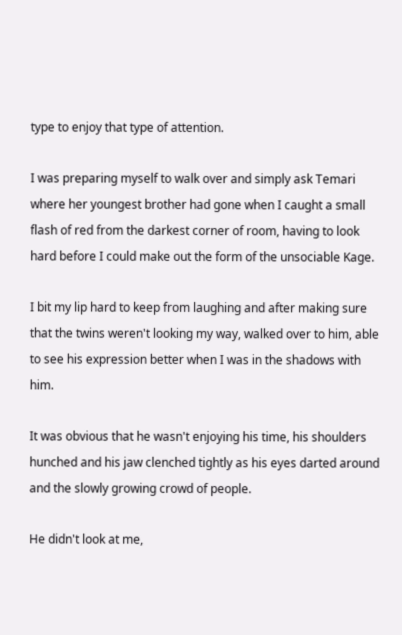type to enjoy that type of attention.

I was preparing myself to walk over and simply ask Temari where her youngest brother had gone when I caught a small flash of red from the darkest corner of room, having to look hard before I could make out the form of the unsociable Kage.

I bit my lip hard to keep from laughing and after making sure that the twins weren't looking my way, walked over to him, able to see his expression better when I was in the shadows with him.

It was obvious that he wasn't enjoying his time, his shoulders hunched and his jaw clenched tightly as his eyes darted around and the slowly growing crowd of people.

He didn't look at me,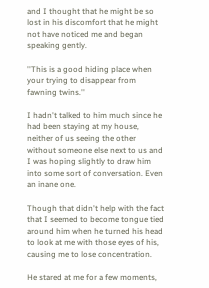and I thought that he might be so lost in his discomfort that he might not have noticed me and began speaking gently.

''This is a good hiding place when your trying to disappear from fawning twins.''

I hadn't talked to him much since he had been staying at my house, neither of us seeing the other without someone else next to us and I was hoping slightly to draw him into some sort of conversation. Even an inane one.

Though that didn't help with the fact that I seemed to become tongue tied around him when he turned his head to look at me with those eyes of his, causing me to lose concentration.

He stared at me for a few moments,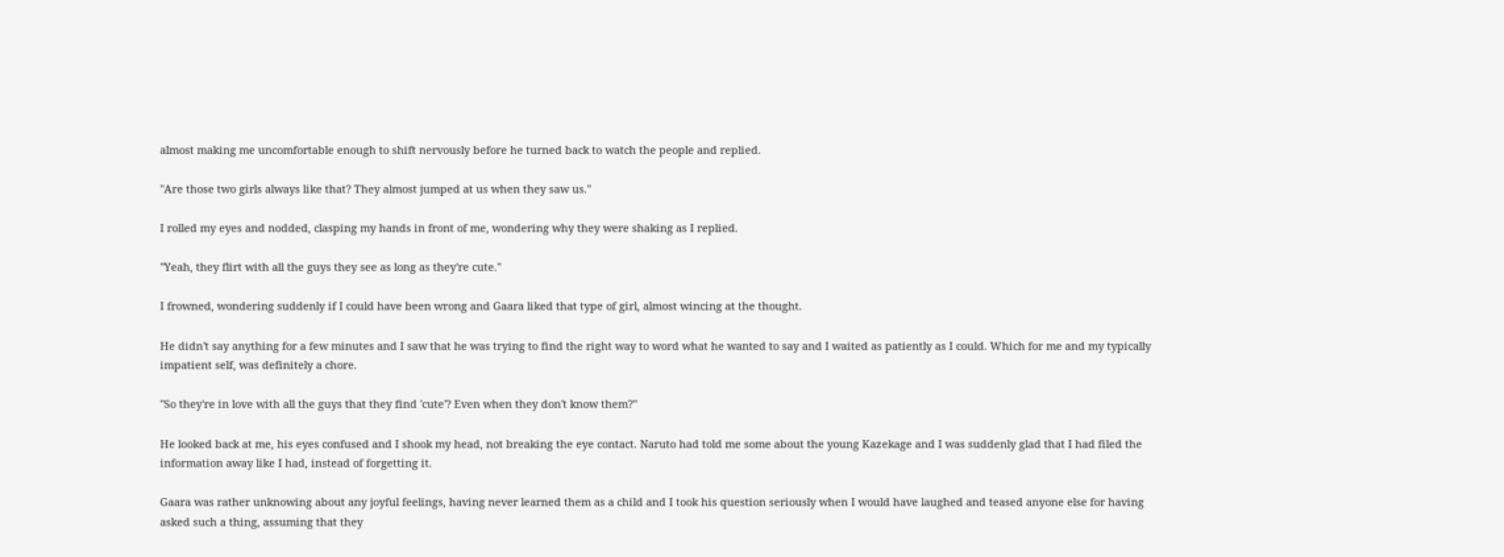almost making me uncomfortable enough to shift nervously before he turned back to watch the people and replied.

''Are those two girls always like that? They almost jumped at us when they saw us.''

I rolled my eyes and nodded, clasping my hands in front of me, wondering why they were shaking as I replied.

''Yeah, they flirt with all the guys they see as long as they're cute.''

I frowned, wondering suddenly if I could have been wrong and Gaara liked that type of girl, almost wincing at the thought.

He didn't say anything for a few minutes and I saw that he was trying to find the right way to word what he wanted to say and I waited as patiently as I could. Which for me and my typically impatient self, was definitely a chore.

''So they're in love with all the guys that they find 'cute'? Even when they don't know them?''

He looked back at me, his eyes confused and I shook my head, not breaking the eye contact. Naruto had told me some about the young Kazekage and I was suddenly glad that I had filed the information away like I had, instead of forgetting it.

Gaara was rather unknowing about any joyful feelings, having never learned them as a child and I took his question seriously when I would have laughed and teased anyone else for having asked such a thing, assuming that they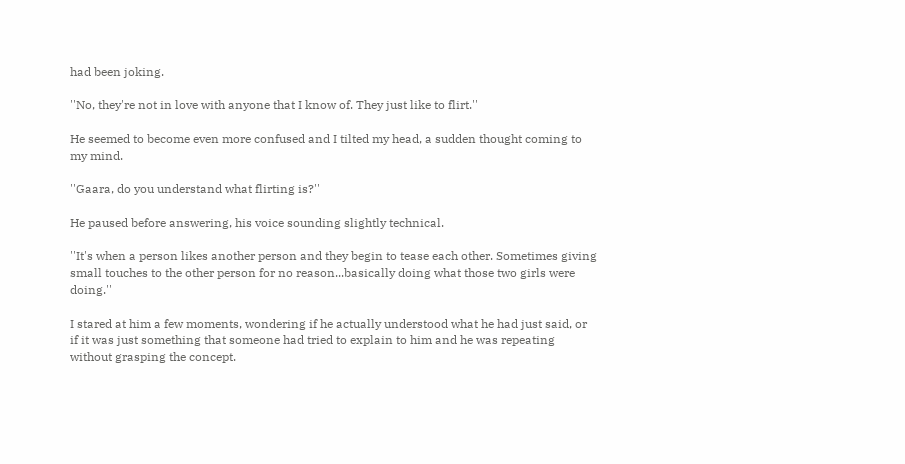had been joking.

''No, they're not in love with anyone that I know of. They just like to flirt.''

He seemed to become even more confused and I tilted my head, a sudden thought coming to my mind.

''Gaara, do you understand what flirting is?''

He paused before answering, his voice sounding slightly technical.

''It's when a person likes another person and they begin to tease each other. Sometimes giving small touches to the other person for no reason...basically doing what those two girls were doing.''

I stared at him a few moments, wondering if he actually understood what he had just said, or if it was just something that someone had tried to explain to him and he was repeating without grasping the concept.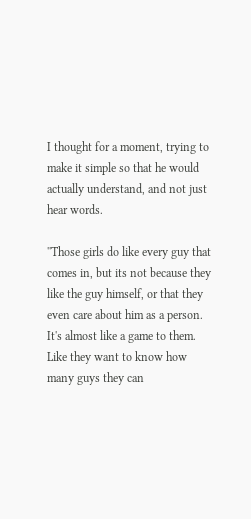I thought for a moment, trying to make it simple so that he would actually understand, and not just hear words.

''Those girls do like every guy that comes in, but its not because they like the guy himself, or that they even care about him as a person. It's almost like a game to them. Like they want to know how many guys they can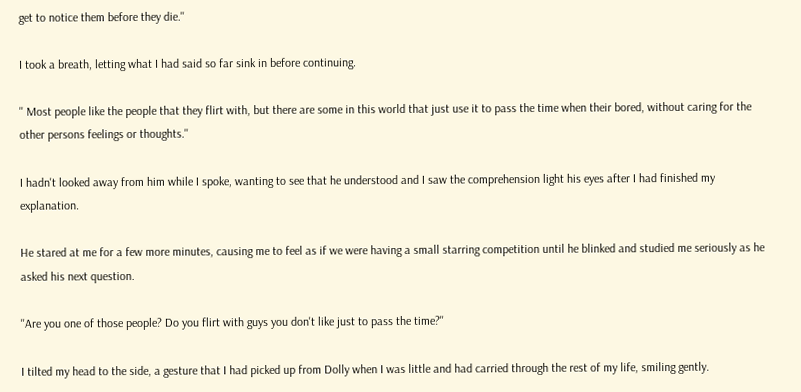get to notice them before they die.''

I took a breath, letting what I had said so far sink in before continuing.

'' Most people like the people that they flirt with, but there are some in this world that just use it to pass the time when their bored, without caring for the other persons feelings or thoughts.''

I hadn't looked away from him while I spoke, wanting to see that he understood and I saw the comprehension light his eyes after I had finished my explanation.

He stared at me for a few more minutes, causing me to feel as if we were having a small starring competition until he blinked and studied me seriously as he asked his next question.

''Are you one of those people? Do you flirt with guys you don't like just to pass the time?''

I tilted my head to the side, a gesture that I had picked up from Dolly when I was little and had carried through the rest of my life, smiling gently.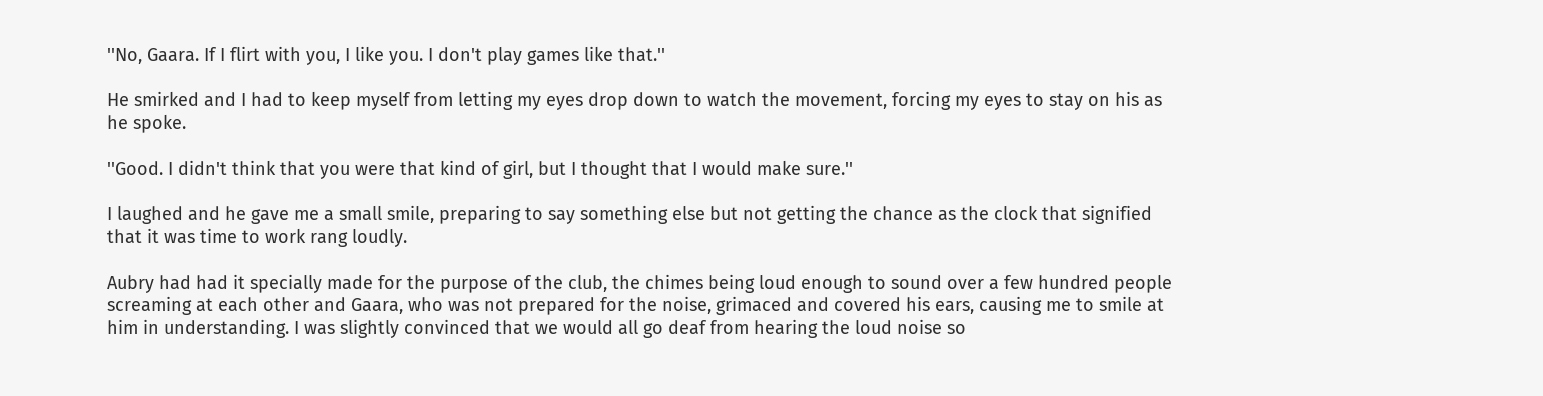''No, Gaara. If I flirt with you, I like you. I don't play games like that.''

He smirked and I had to keep myself from letting my eyes drop down to watch the movement, forcing my eyes to stay on his as he spoke.

''Good. I didn't think that you were that kind of girl, but I thought that I would make sure.''

I laughed and he gave me a small smile, preparing to say something else but not getting the chance as the clock that signified that it was time to work rang loudly.

Aubry had had it specially made for the purpose of the club, the chimes being loud enough to sound over a few hundred people screaming at each other and Gaara, who was not prepared for the noise, grimaced and covered his ears, causing me to smile at him in understanding. I was slightly convinced that we would all go deaf from hearing the loud noise so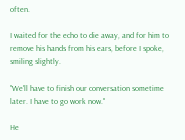often.

I waited for the echo to die away, and for him to remove his hands from his ears, before I spoke, smiling slightly.

''We'll have to finish our conversation sometime later. I have to go work now.''

He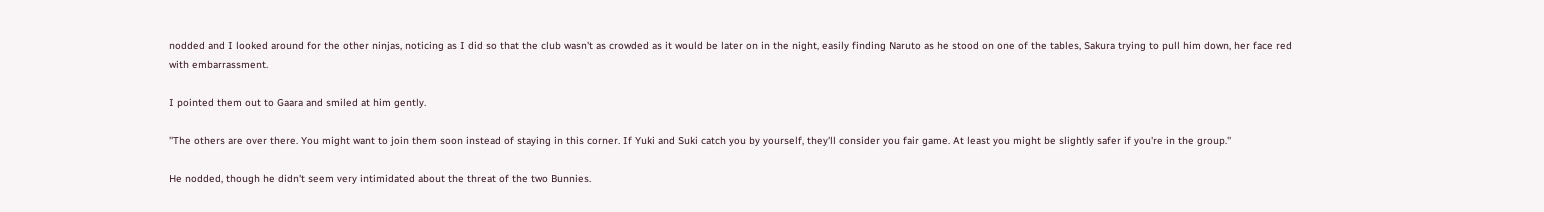nodded and I looked around for the other ninjas, noticing as I did so that the club wasn't as crowded as it would be later on in the night, easily finding Naruto as he stood on one of the tables, Sakura trying to pull him down, her face red with embarrassment.

I pointed them out to Gaara and smiled at him gently.

''The others are over there. You might want to join them soon instead of staying in this corner. If Yuki and Suki catch you by yourself, they'll consider you fair game. At least you might be slightly safer if you're in the group.''

He nodded, though he didn't seem very intimidated about the threat of the two Bunnies.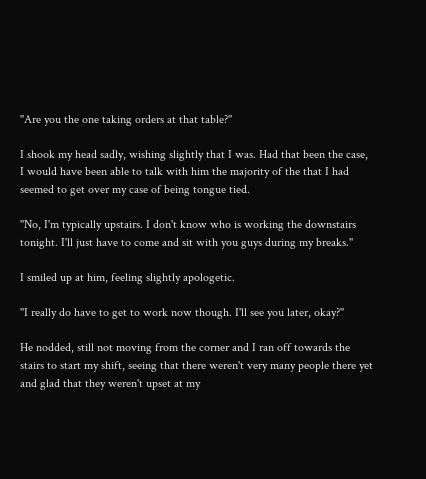''Are you the one taking orders at that table?''

I shook my head sadly, wishing slightly that I was. Had that been the case, I would have been able to talk with him the majority of the that I had seemed to get over my case of being tongue tied.

''No, I'm typically upstairs. I don't know who is working the downstairs tonight. I'll just have to come and sit with you guys during my breaks.''

I smiled up at him, feeling slightly apologetic.

''I really do have to get to work now though. I'll see you later, okay?''

He nodded, still not moving from the corner and I ran off towards the stairs to start my shift, seeing that there weren't very many people there yet and glad that they weren't upset at my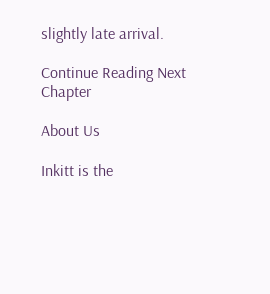slightly late arrival.

Continue Reading Next Chapter

About Us

Inkitt is the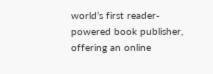world’s first reader-powered book publisher, offering an online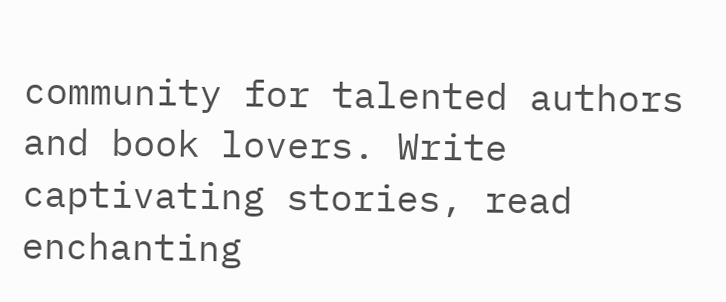community for talented authors and book lovers. Write captivating stories, read enchanting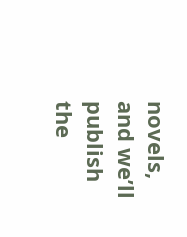novels, and we’ll publish the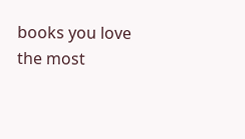books you love the most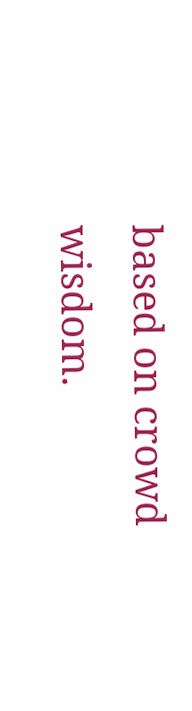based on crowd wisdom.